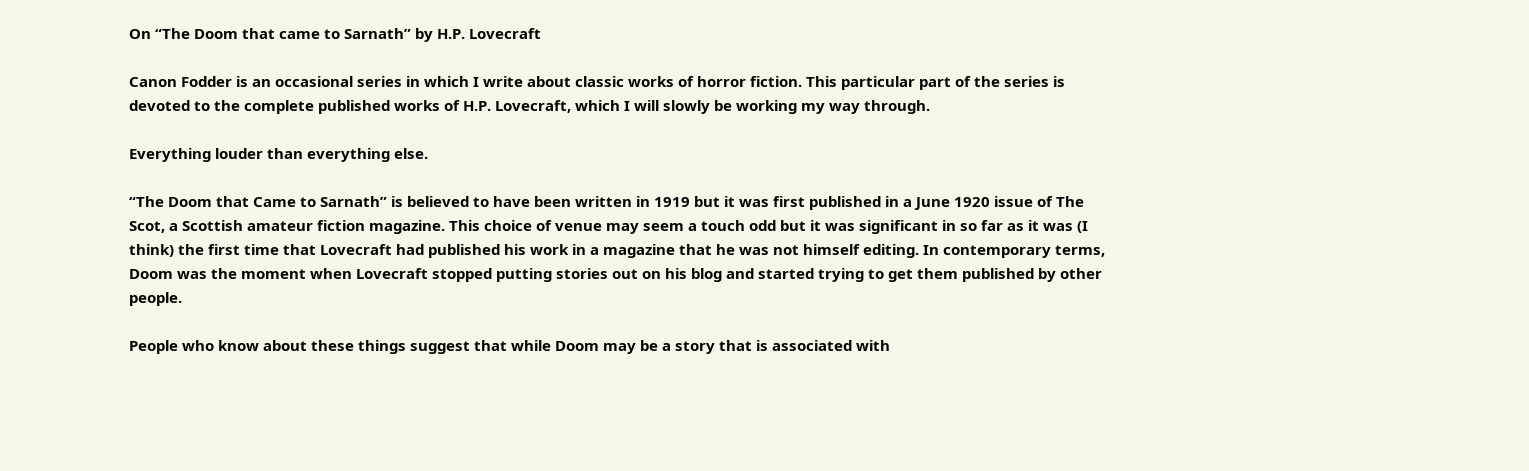On “The Doom that came to Sarnath” by H.P. Lovecraft

Canon Fodder is an occasional series in which I write about classic works of horror fiction. This particular part of the series is devoted to the complete published works of H.P. Lovecraft, which I will slowly be working my way through.

Everything louder than everything else.

“The Doom that Came to Sarnath” is believed to have been written in 1919 but it was first published in a June 1920 issue of The Scot, a Scottish amateur fiction magazine. This choice of venue may seem a touch odd but it was significant in so far as it was (I think) the first time that Lovecraft had published his work in a magazine that he was not himself editing. In contemporary terms, Doom was the moment when Lovecraft stopped putting stories out on his blog and started trying to get them published by other people.

People who know about these things suggest that while Doom may be a story that is associated with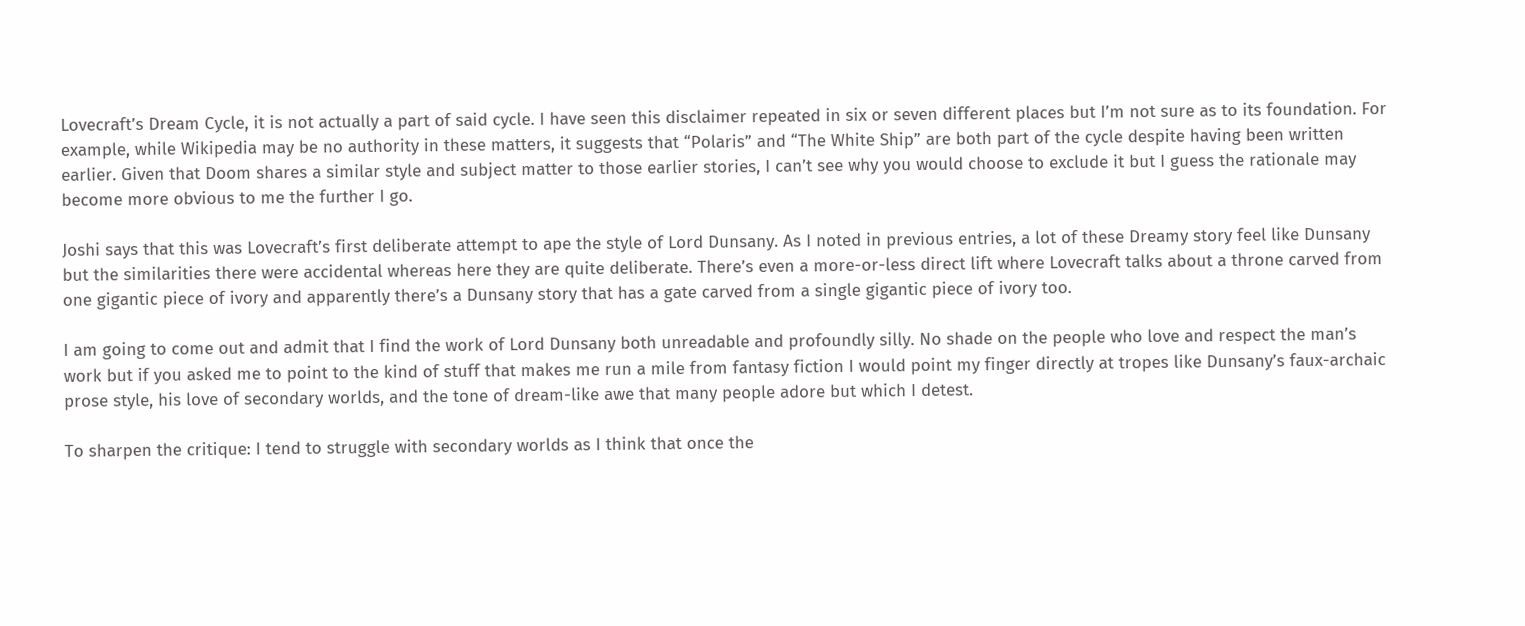Lovecraft’s Dream Cycle, it is not actually a part of said cycle. I have seen this disclaimer repeated in six or seven different places but I’m not sure as to its foundation. For example, while Wikipedia may be no authority in these matters, it suggests that “Polaris” and “The White Ship” are both part of the cycle despite having been written earlier. Given that Doom shares a similar style and subject matter to those earlier stories, I can’t see why you would choose to exclude it but I guess the rationale may become more obvious to me the further I go.

Joshi says that this was Lovecraft’s first deliberate attempt to ape the style of Lord Dunsany. As I noted in previous entries, a lot of these Dreamy story feel like Dunsany but the similarities there were accidental whereas here they are quite deliberate. There’s even a more-or-less direct lift where Lovecraft talks about a throne carved from one gigantic piece of ivory and apparently there’s a Dunsany story that has a gate carved from a single gigantic piece of ivory too.

I am going to come out and admit that I find the work of Lord Dunsany both unreadable and profoundly silly. No shade on the people who love and respect the man’s work but if you asked me to point to the kind of stuff that makes me run a mile from fantasy fiction I would point my finger directly at tropes like Dunsany’s faux-archaic prose style, his love of secondary worlds, and the tone of dream-like awe that many people adore but which I detest.

To sharpen the critique: I tend to struggle with secondary worlds as I think that once the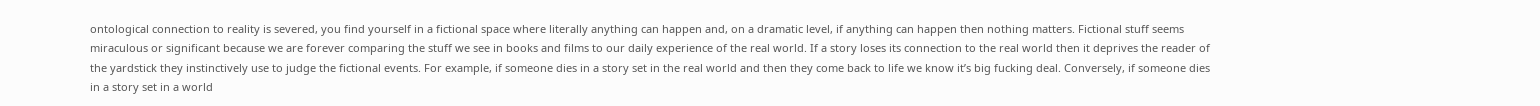ontological connection to reality is severed, you find yourself in a fictional space where literally anything can happen and, on a dramatic level, if anything can happen then nothing matters. Fictional stuff seems miraculous or significant because we are forever comparing the stuff we see in books and films to our daily experience of the real world. If a story loses its connection to the real world then it deprives the reader of the yardstick they instinctively use to judge the fictional events. For example, if someone dies in a story set in the real world and then they come back to life we know it’s big fucking deal. Conversely, if someone dies in a story set in a world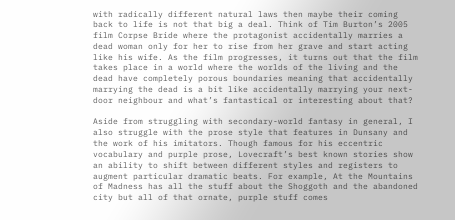with radically different natural laws then maybe their coming back to life is not that big a deal. Think of Tim Burton’s 2005 film Corpse Bride where the protagonist accidentally marries a dead woman only for her to rise from her grave and start acting like his wife. As the film progresses, it turns out that the film takes place in a world where the worlds of the living and the dead have completely porous boundaries meaning that accidentally marrying the dead is a bit like accidentally marrying your next-door neighbour and what’s fantastical or interesting about that?

Aside from struggling with secondary-world fantasy in general, I also struggle with the prose style that features in Dunsany and the work of his imitators. Though famous for his eccentric vocabulary and purple prose, Lovecraft’s best known stories show an ability to shift between different styles and registers to augment particular dramatic beats. For example, At the Mountains of Madness has all the stuff about the Shoggoth and the abandoned city but all of that ornate, purple stuff comes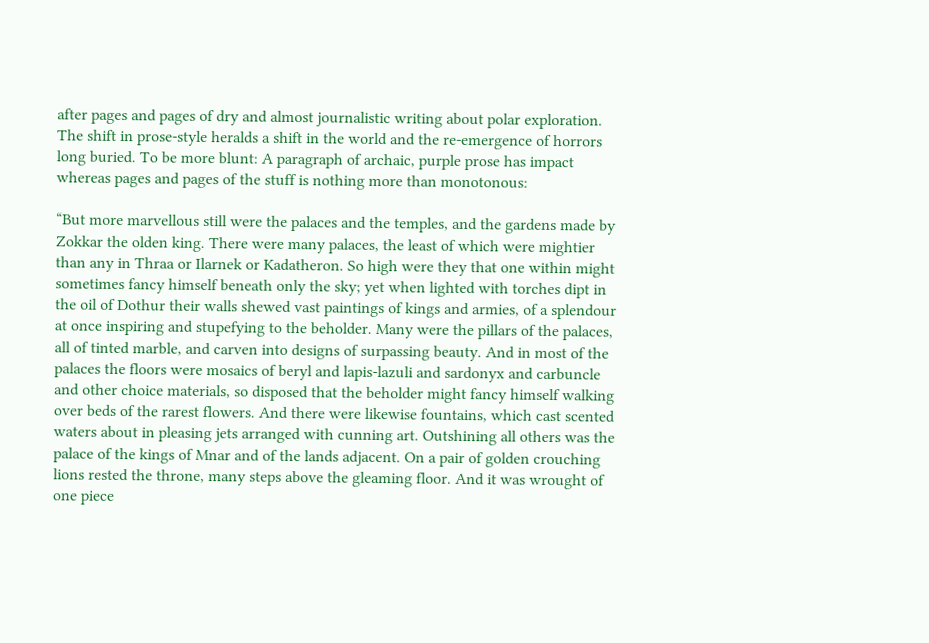after pages and pages of dry and almost journalistic writing about polar exploration. The shift in prose-style heralds a shift in the world and the re-emergence of horrors long buried. To be more blunt: A paragraph of archaic, purple prose has impact whereas pages and pages of the stuff is nothing more than monotonous:

“But more marvellous still were the palaces and the temples, and the gardens made by Zokkar the olden king. There were many palaces, the least of which were mightier than any in Thraa or Ilarnek or Kadatheron. So high were they that one within might sometimes fancy himself beneath only the sky; yet when lighted with torches dipt in the oil of Dothur their walls shewed vast paintings of kings and armies, of a splendour at once inspiring and stupefying to the beholder. Many were the pillars of the palaces, all of tinted marble, and carven into designs of surpassing beauty. And in most of the palaces the floors were mosaics of beryl and lapis-lazuli and sardonyx and carbuncle and other choice materials, so disposed that the beholder might fancy himself walking over beds of the rarest flowers. And there were likewise fountains, which cast scented waters about in pleasing jets arranged with cunning art. Outshining all others was the palace of the kings of Mnar and of the lands adjacent. On a pair of golden crouching lions rested the throne, many steps above the gleaming floor. And it was wrought of one piece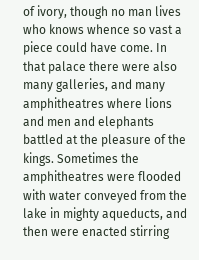of ivory, though no man lives who knows whence so vast a piece could have come. In that palace there were also many galleries, and many amphitheatres where lions and men and elephants battled at the pleasure of the kings. Sometimes the amphitheatres were flooded with water conveyed from the lake in mighty aqueducts, and then were enacted stirring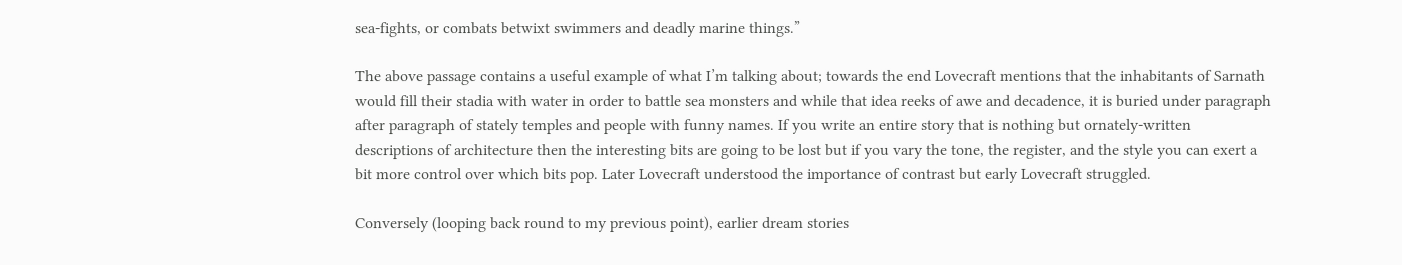sea-fights, or combats betwixt swimmers and deadly marine things.”

The above passage contains a useful example of what I’m talking about; towards the end Lovecraft mentions that the inhabitants of Sarnath would fill their stadia with water in order to battle sea monsters and while that idea reeks of awe and decadence, it is buried under paragraph after paragraph of stately temples and people with funny names. If you write an entire story that is nothing but ornately-written descriptions of architecture then the interesting bits are going to be lost but if you vary the tone, the register, and the style you can exert a bit more control over which bits pop. Later Lovecraft understood the importance of contrast but early Lovecraft struggled.

Conversely (looping back round to my previous point), earlier dream stories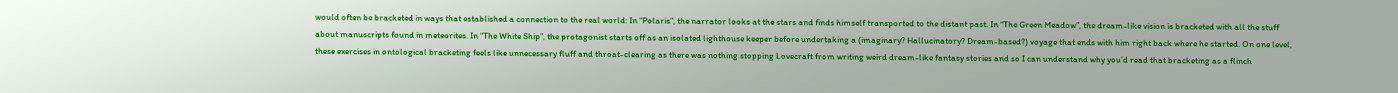would often be bracketed in ways that established a connection to the real world: In “Polaris”, the narrator looks at the stars and finds himself transported to the distant past. In “The Green Meadow”, the dream-like vision is bracketed with all the stuff about manuscripts found in meteorites. In “The White Ship”, the protagonist starts off as an isolated lighthouse keeper before undertaking a (imaginary? Hallucinatory? Dream-based?) voyage that ends with him right back where he started. On one level, these exercises in ontological bracketing feels like unnecessary fluff and throat-clearing as there was nothing stopping Lovecraft from writing weird dream-like fantasy stories and so I can understand why you’d read that bracketing as a flinch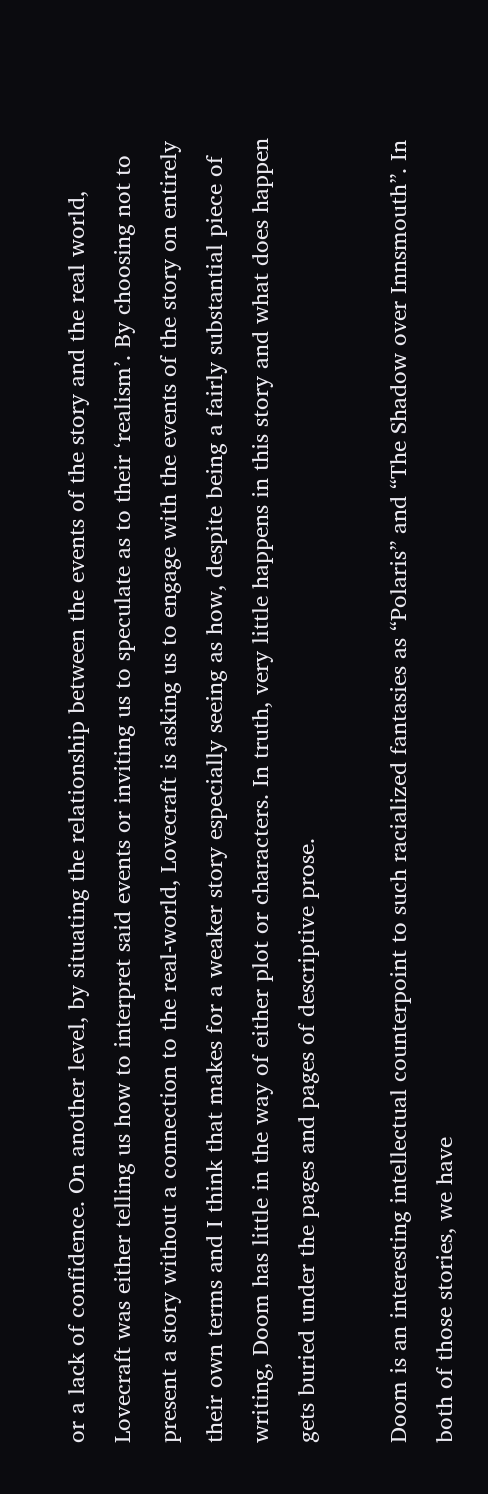or a lack of confidence. On another level, by situating the relationship between the events of the story and the real world, Lovecraft was either telling us how to interpret said events or inviting us to speculate as to their ‘realism’. By choosing not to present a story without a connection to the real-world, Lovecraft is asking us to engage with the events of the story on entirely their own terms and I think that makes for a weaker story especially seeing as how, despite being a fairly substantial piece of writing, Doom has little in the way of either plot or characters. In truth, very little happens in this story and what does happen gets buried under the pages and pages of descriptive prose.

Doom is an interesting intellectual counterpoint to such racialized fantasies as “Polaris” and “The Shadow over Innsmouth”. In both of those stories, we have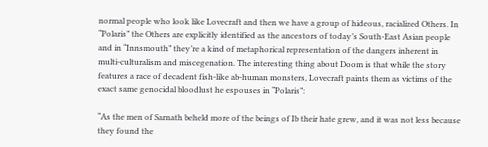normal people who look like Lovecraft and then we have a group of hideous, racialized Others. In “Polaris” the Others are explicitly identified as the ancestors of today’s South-East Asian people and in “Innsmouth” they’re a kind of metaphorical representation of the dangers inherent in multi-culturalism and miscegenation. The interesting thing about Doom is that while the story features a race of decadent fish-like ab-human monsters, Lovecraft paints them as victims of the exact same genocidal bloodlust he espouses in “Polaris”:

“As the men of Sarnath beheld more of the beings of Ib their hate grew, and it was not less because they found the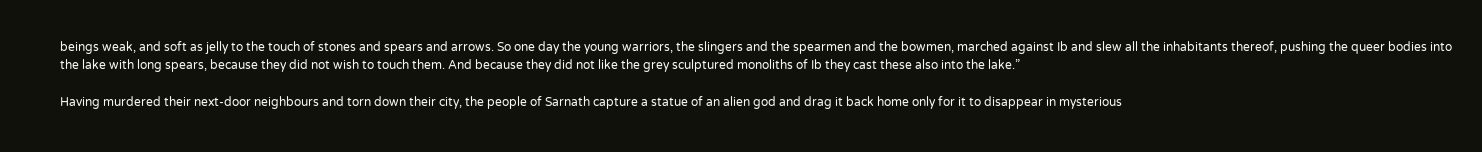beings weak, and soft as jelly to the touch of stones and spears and arrows. So one day the young warriors, the slingers and the spearmen and the bowmen, marched against Ib and slew all the inhabitants thereof, pushing the queer bodies into the lake with long spears, because they did not wish to touch them. And because they did not like the grey sculptured monoliths of Ib they cast these also into the lake.”

Having murdered their next-door neighbours and torn down their city, the people of Sarnath capture a statue of an alien god and drag it back home only for it to disappear in mysterious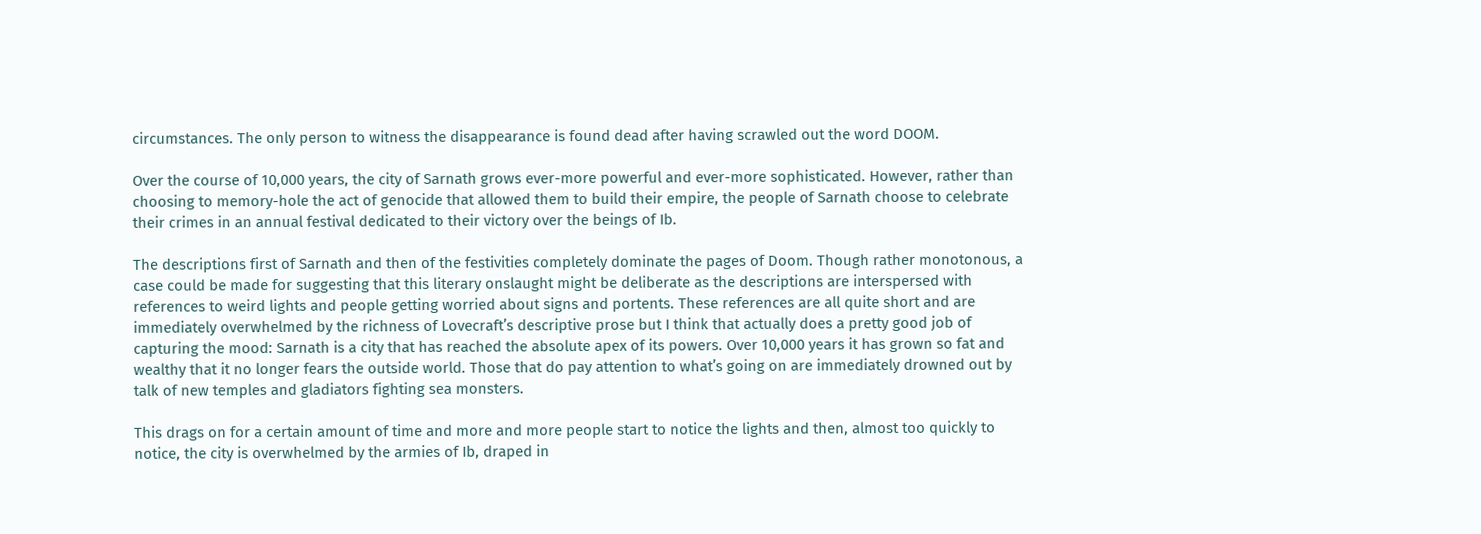circumstances. The only person to witness the disappearance is found dead after having scrawled out the word DOOM.

Over the course of 10,000 years, the city of Sarnath grows ever-more powerful and ever-more sophisticated. However, rather than choosing to memory-hole the act of genocide that allowed them to build their empire, the people of Sarnath choose to celebrate their crimes in an annual festival dedicated to their victory over the beings of Ib.

The descriptions first of Sarnath and then of the festivities completely dominate the pages of Doom. Though rather monotonous, a case could be made for suggesting that this literary onslaught might be deliberate as the descriptions are interspersed with references to weird lights and people getting worried about signs and portents. These references are all quite short and are immediately overwhelmed by the richness of Lovecraft’s descriptive prose but I think that actually does a pretty good job of capturing the mood: Sarnath is a city that has reached the absolute apex of its powers. Over 10,000 years it has grown so fat and wealthy that it no longer fears the outside world. Those that do pay attention to what’s going on are immediately drowned out by talk of new temples and gladiators fighting sea monsters.

This drags on for a certain amount of time and more and more people start to notice the lights and then, almost too quickly to notice, the city is overwhelmed by the armies of Ib, draped in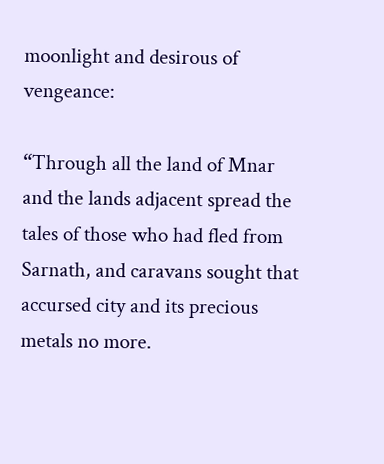moonlight and desirous of vengeance:

“Through all the land of Mnar and the lands adjacent spread the tales of those who had fled from Sarnath, and caravans sought that accursed city and its precious metals no more.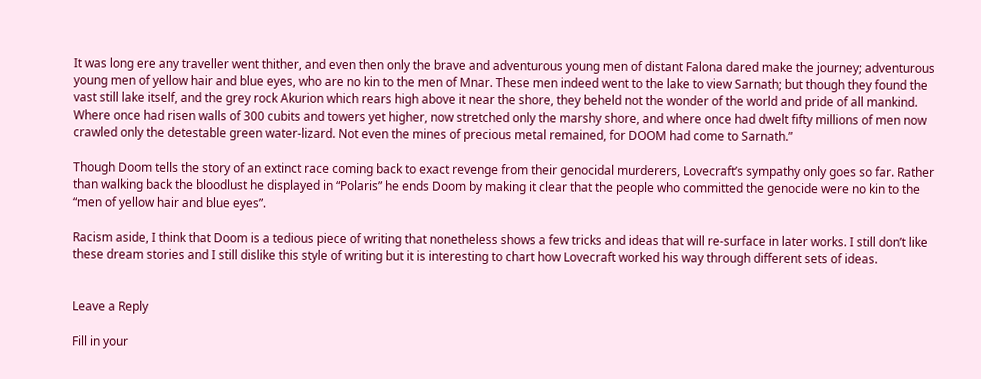It was long ere any traveller went thither, and even then only the brave and adventurous young men of distant Falona dared make the journey; adventurous young men of yellow hair and blue eyes, who are no kin to the men of Mnar. These men indeed went to the lake to view Sarnath; but though they found the vast still lake itself, and the grey rock Akurion which rears high above it near the shore, they beheld not the wonder of the world and pride of all mankind. Where once had risen walls of 300 cubits and towers yet higher, now stretched only the marshy shore, and where once had dwelt fifty millions of men now crawled only the detestable green water-lizard. Not even the mines of precious metal remained, for DOOM had come to Sarnath.”

Though Doom tells the story of an extinct race coming back to exact revenge from their genocidal murderers, Lovecraft’s sympathy only goes so far. Rather than walking back the bloodlust he displayed in “Polaris” he ends Doom by making it clear that the people who committed the genocide were no kin to the “men of yellow hair and blue eyes”.

Racism aside, I think that Doom is a tedious piece of writing that nonetheless shows a few tricks and ideas that will re-surface in later works. I still don’t like these dream stories and I still dislike this style of writing but it is interesting to chart how Lovecraft worked his way through different sets of ideas.


Leave a Reply

Fill in your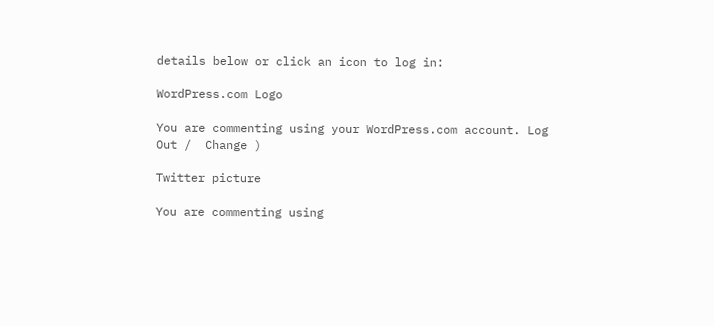details below or click an icon to log in:

WordPress.com Logo

You are commenting using your WordPress.com account. Log Out /  Change )

Twitter picture

You are commenting using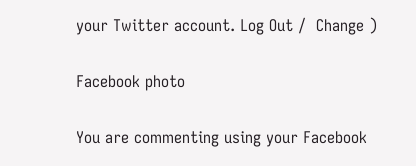your Twitter account. Log Out /  Change )

Facebook photo

You are commenting using your Facebook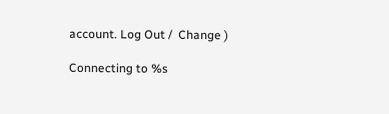account. Log Out /  Change )

Connecting to %s